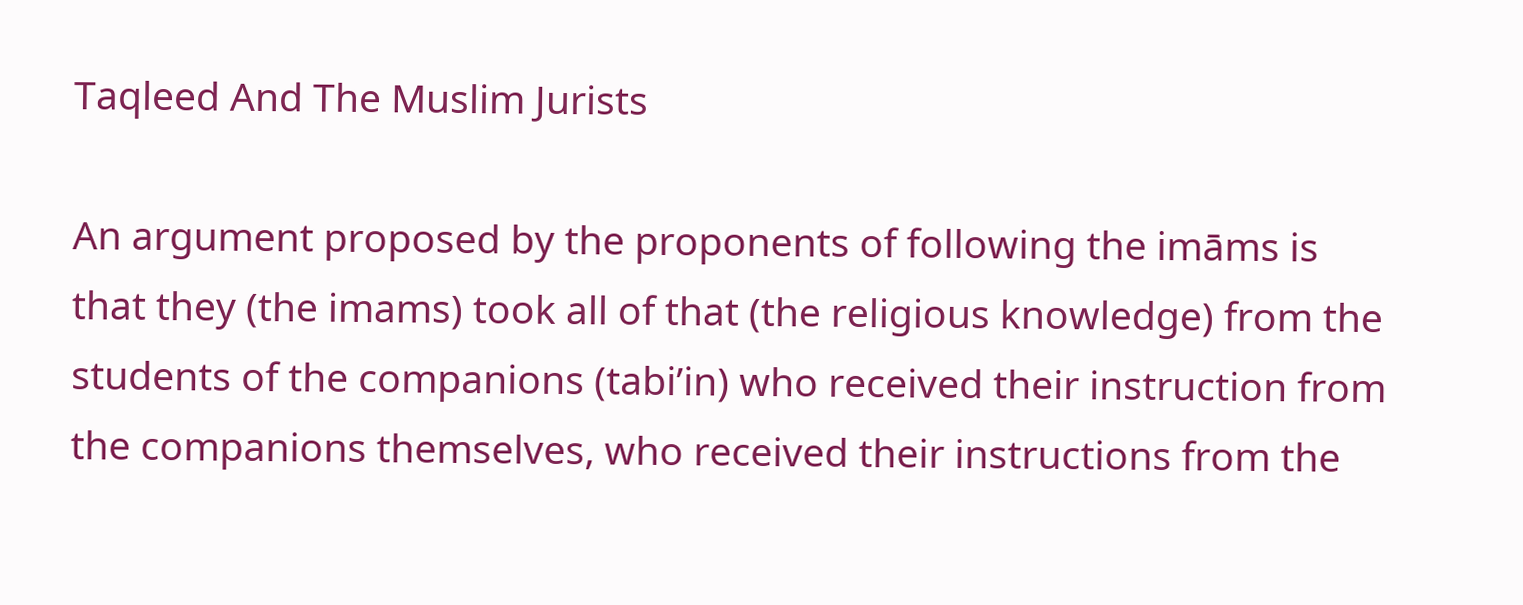Taqleed And The Muslim Jurists

An argument proposed by the proponents of following the imāms is that they (the imams) took all of that (the religious knowledge) from the students of the companions (tabi’in) who received their instruction from the companions themselves, who received their instructions from the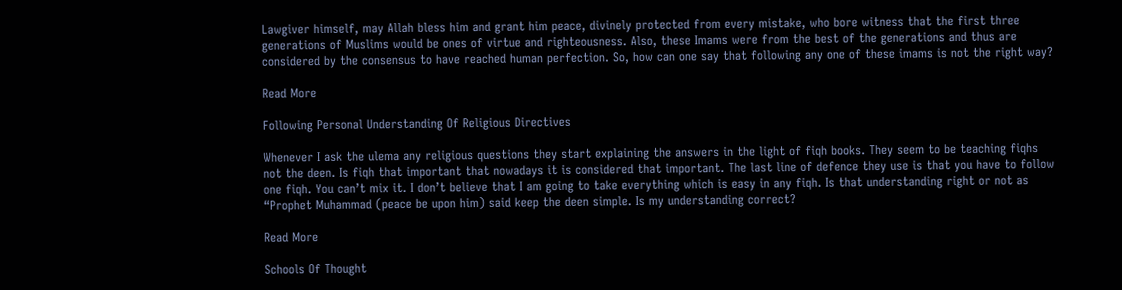Lawgiver himself, may Allah bless him and grant him peace, divinely protected from every mistake, who bore witness that the first three generations of Muslims would be ones of virtue and righteousness. Also, these Imams were from the best of the generations and thus are considered by the consensus to have reached human perfection. So, how can one say that following any one of these imams is not the right way?

Read More

Following Personal Understanding Of Religious Directives

Whenever I ask the ulema any religious questions they start explaining the answers in the light of fiqh books. They seem to be teaching fiqhs not the deen. Is fiqh that important that nowadays it is considered that important. The last line of defence they use is that you have to follow one fiqh. You can’t mix it. I don’t believe that I am going to take everything which is easy in any fiqh. Is that understanding right or not as “Prophet Muhammad (peace be upon him) said keep the deen simple. Is my understanding correct?

Read More

Schools Of Thought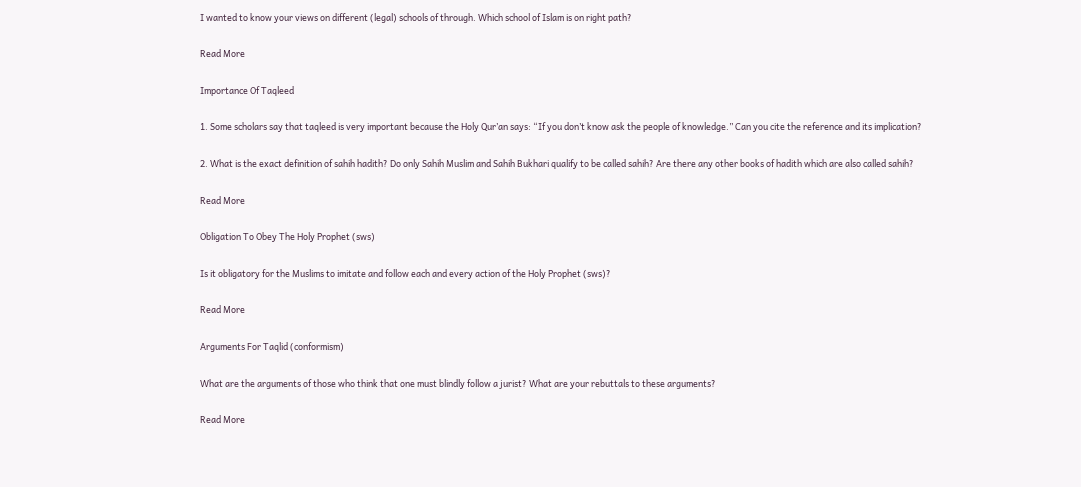I wanted to know your views on different (legal) schools of through. Which school of Islam is on right path?

Read More

Importance Of Taqleed

1. Some scholars say that taqleed is very important because the Holy Qur’an says: “If you don’t know ask the people of knowledge.” Can you cite the reference and its implication?

2. What is the exact definition of sahih hadith? Do only Sahih Muslim and Sahih Bukhari qualify to be called sahih? Are there any other books of hadith which are also called sahih?

Read More

Obligation To Obey The Holy Prophet (sws)

Is it obligatory for the Muslims to imitate and follow each and every action of the Holy Prophet (sws)?

Read More

Arguments For Taqlid (conformism)

What are the arguments of those who think that one must blindly follow a jurist? What are your rebuttals to these arguments?

Read More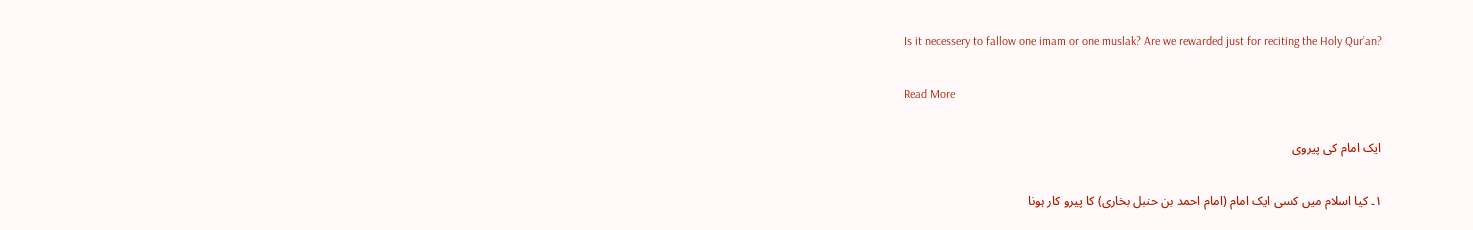Is it necessery to fallow one imam or one muslak? Are we rewarded just for reciting the Holy Qur’an?

Read More

ايک امام كی پيروی

١۔ کیا اسلام میں کسی ایک امام (امام احمد بن حنبل بخاری) کا پیرو کار ہونا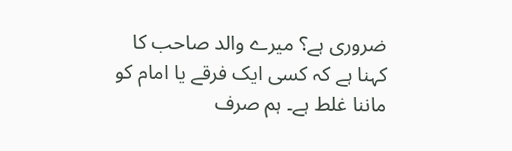ضروری ہے؟ میرے والد صاحب کا کہنا ہے کہ کسی ایک فرقے یا امام کو ماننا غلط ہے۔ ہم صرف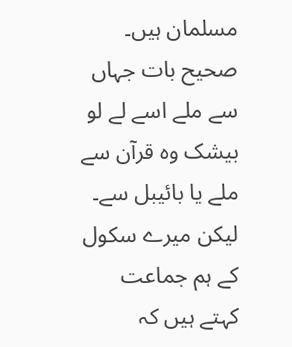مسلمان ہیں۔ صحیح بات جہاں سے ملے اسے لے لو بیشک وہ قرآن سے ملے یا بائیبل سے۔ لیکن میرے سکول کے ہم جماعت کہتے ہیں کہ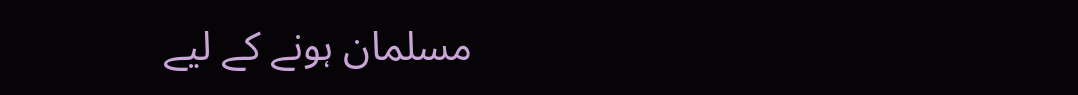مسلمان ہونے کے لیے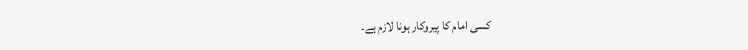کسی امام کا پیروکار ہونا لازم ہے۔